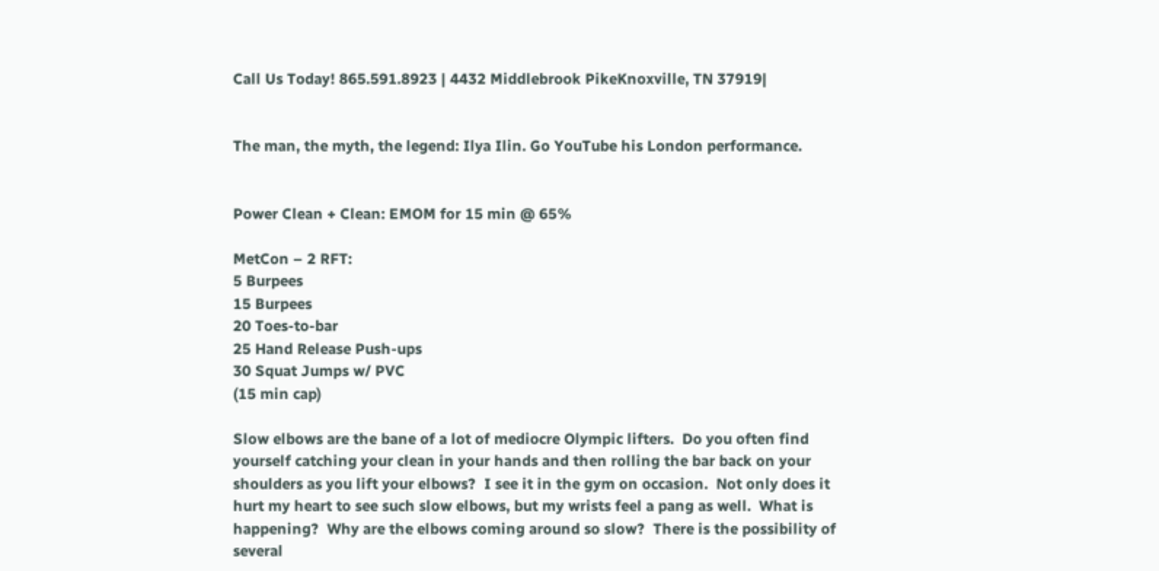Call Us Today! 865.591.8923 | 4432 Middlebrook PikeKnoxville, TN 37919|


The man, the myth, the legend: Ilya Ilin. Go YouTube his London performance.


Power Clean + Clean: EMOM for 15 min @ 65%

MetCon – 2 RFT:
5 Burpees
15 Burpees
20 Toes-to-bar
25 Hand Release Push-ups
30 Squat Jumps w/ PVC
(15 min cap)

Slow elbows are the bane of a lot of mediocre Olympic lifters.  Do you often find yourself catching your clean in your hands and then rolling the bar back on your shoulders as you lift your elbows?  I see it in the gym on occasion.  Not only does it hurt my heart to see such slow elbows, but my wrists feel a pang as well.  What is happening?  Why are the elbows coming around so slow?  There is the possibility of several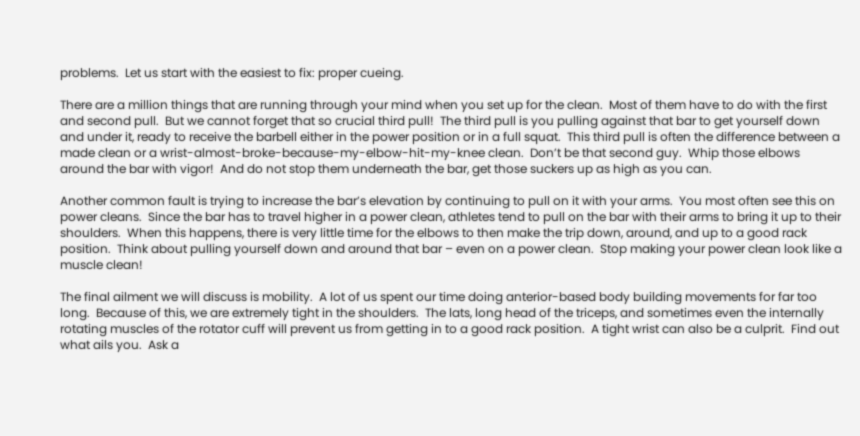problems.  Let us start with the easiest to fix: proper cueing.

There are a million things that are running through your mind when you set up for the clean.  Most of them have to do with the first and second pull.  But we cannot forget that so crucial third pull!  The third pull is you pulling against that bar to get yourself down and under it, ready to receive the barbell either in the power position or in a full squat.  This third pull is often the difference between a made clean or a wrist-almost-broke-because-my-elbow-hit-my-knee clean.  Don’t be that second guy.  Whip those elbows around the bar with vigor!  And do not stop them underneath the bar, get those suckers up as high as you can.

Another common fault is trying to increase the bar’s elevation by continuing to pull on it with your arms.  You most often see this on power cleans.  Since the bar has to travel higher in a power clean, athletes tend to pull on the bar with their arms to bring it up to their shoulders.  When this happens, there is very little time for the elbows to then make the trip down, around, and up to a good rack position.  Think about pulling yourself down and around that bar – even on a power clean.  Stop making your power clean look like a muscle clean!

The final ailment we will discuss is mobility.  A lot of us spent our time doing anterior-based body building movements for far too long.  Because of this, we are extremely tight in the shoulders.  The lats, long head of the triceps, and sometimes even the internally rotating muscles of the rotator cuff will prevent us from getting in to a good rack position.  A tight wrist can also be a culprit.  Find out what ails you.  Ask a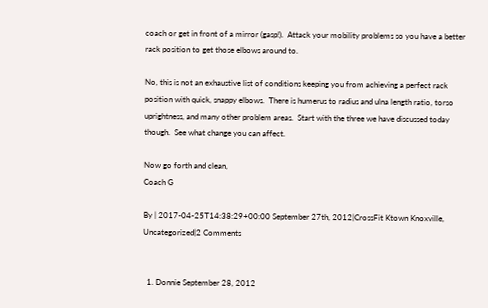coach or get in front of a mirror (gasp!).  Attack your mobility problems so you have a better rack position to get those elbows around to.

No, this is not an exhaustive list of conditions keeping you from achieving a perfect rack position with quick, snappy elbows.  There is humerus to radius and ulna length ratio, torso uprightness, and many other problem areas.  Start with the three we have discussed today though.  See what change you can affect.

Now go forth and clean,
Coach G

By | 2017-04-25T14:38:29+00:00 September 27th, 2012|CrossFit Ktown Knoxville, Uncategorized|2 Comments


  1. Donnie September 28, 2012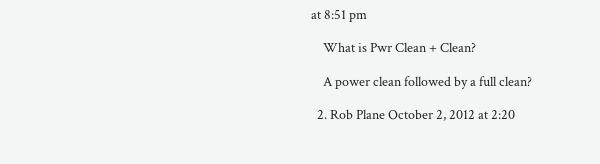at 8:51 pm

    What is Pwr Clean + Clean?

    A power clean followed by a full clean?

  2. Rob Plane October 2, 2012 at 2:20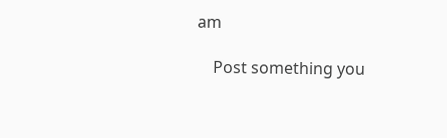am

    Post something you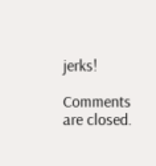jerks!

Comments are closed.